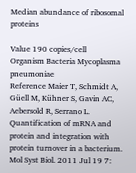Median abundance of ribosomal proteins

Value 190 copies/cell
Organism Bacteria Mycoplasma pneumoniae
Reference Maier T, Schmidt A, Güell M, Kühner S, Gavin AC, Aebersold R, Serrano L. Quantification of mRNA and protein and integration with protein turnover in a bacterium. Mol Syst Biol. 2011 Jul 19 7: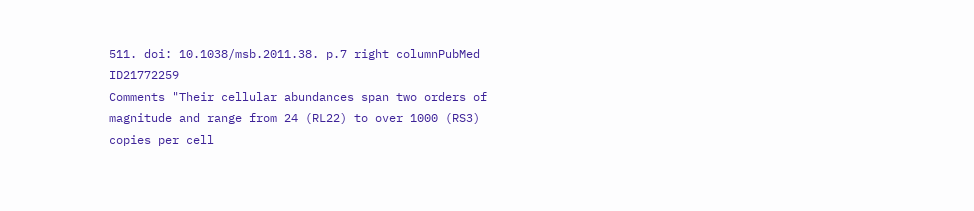511. doi: 10.1038/msb.2011.38. p.7 right columnPubMed ID21772259
Comments "Their cellular abundances span two orders of magnitude and range from 24 (RL22) to over 1000 (RS3) copies per cell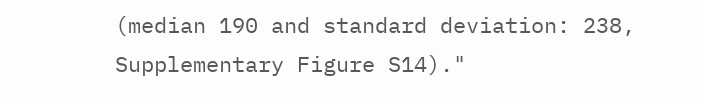(median 190 and standard deviation: 238, Supplementary Figure S14)."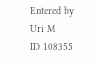Entered by Uri M
ID 108355